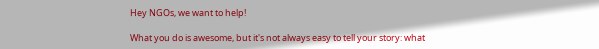Hey NGOs, we want to help!

What you do is awesome, but it's not always easy to tell your story: what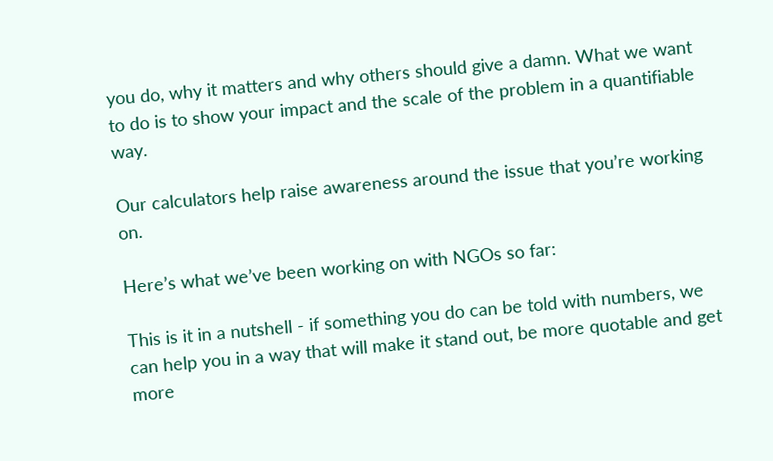you do, why it matters and why others should give a damn. What we want to do is to show your impact and the scale of the problem in a quantifiable way.

Our calculators help raise awareness around the issue that you’re working on.

Here’s what we’ve been working on with NGOs so far:

This is it in a nutshell - if something you do can be told with numbers, we can help you in a way that will make it stand out, be more quotable and get more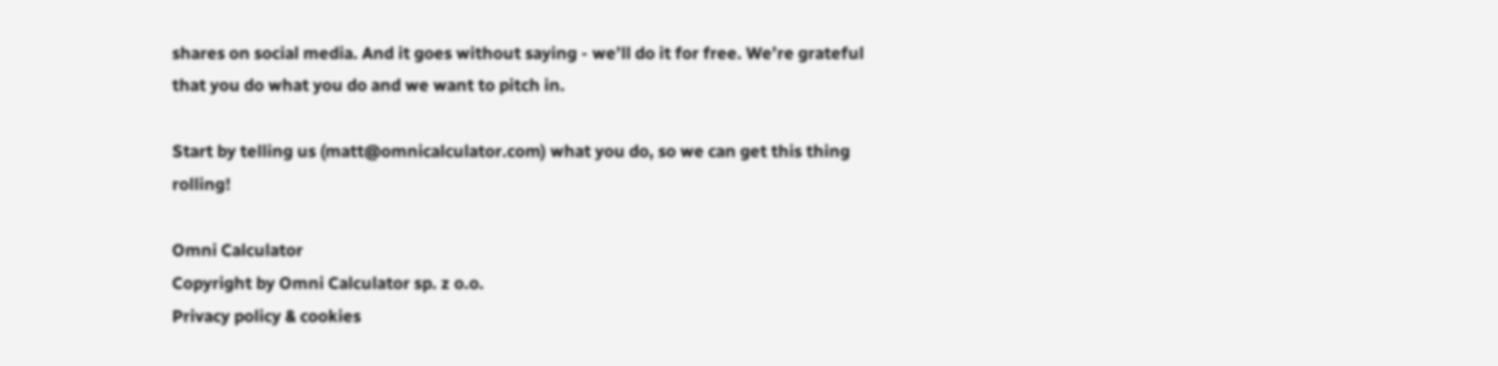shares on social media. And it goes without saying - we’ll do it for free. We’re grateful that you do what you do and we want to pitch in.

Start by telling us (matt@omnicalculator.com) what you do, so we can get this thing rolling!

Omni Calculator
Copyright by Omni Calculator sp. z o.o.
Privacy policy & cookies